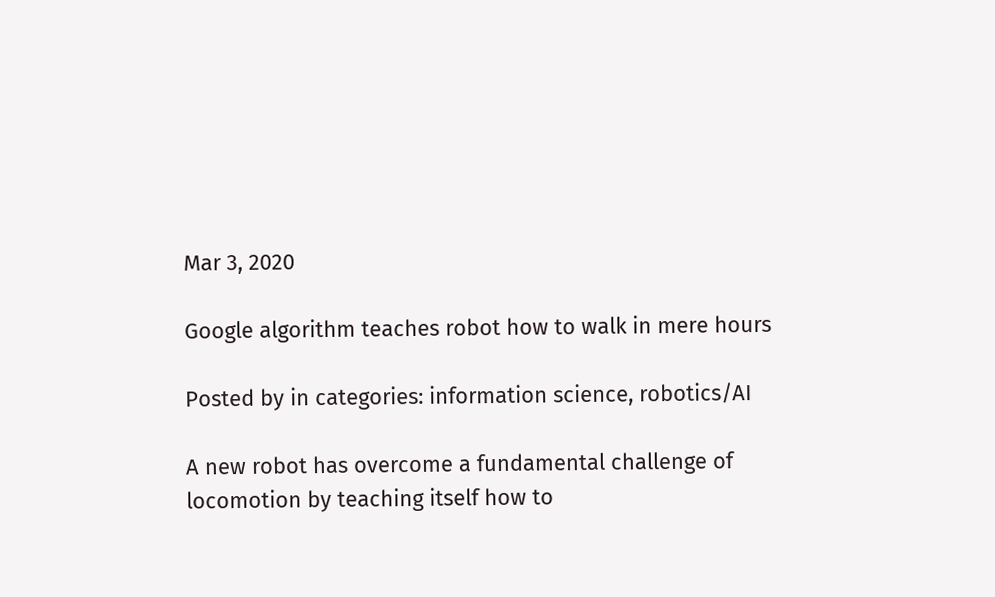Mar 3, 2020

Google algorithm teaches robot how to walk in mere hours

Posted by in categories: information science, robotics/AI

A new robot has overcome a fundamental challenge of locomotion by teaching itself how to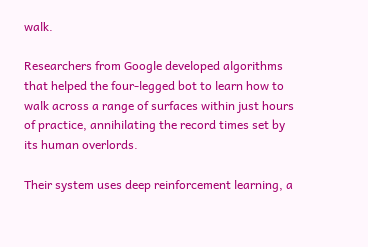walk.

Researchers from Google developed algorithms that helped the four-legged bot to learn how to walk across a range of surfaces within just hours of practice, annihilating the record times set by its human overlords.

Their system uses deep reinforcement learning, a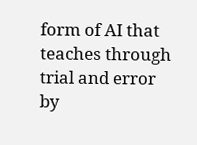form of AI that teaches through trial and error by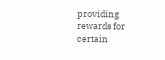providing rewards for certain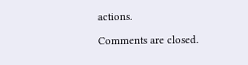actions.

Comments are closed.